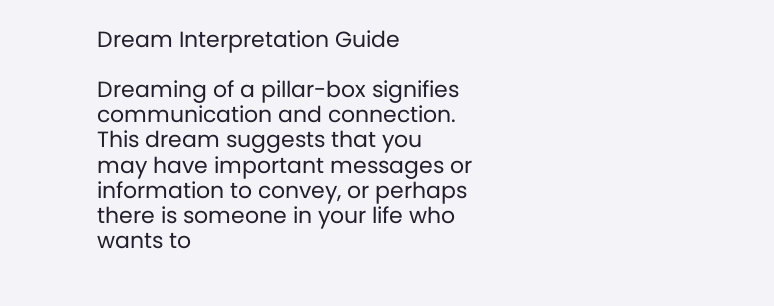Dream Interpretation Guide

Dreaming of a pillar-box signifies communication and connection. This dream suggests that you may have important messages or information to convey, or perhaps there is someone in your life who wants to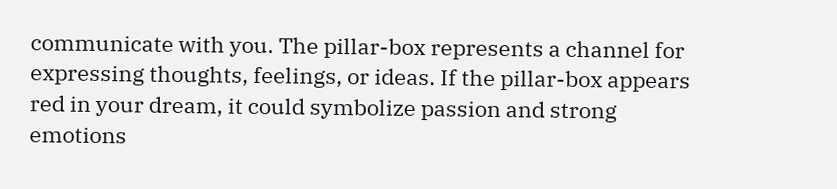communicate with you. The pillar-box represents a channel for expressing thoughts, feelings, or ideas. If the pillar-box appears red in your dream, it could symbolize passion and strong emotions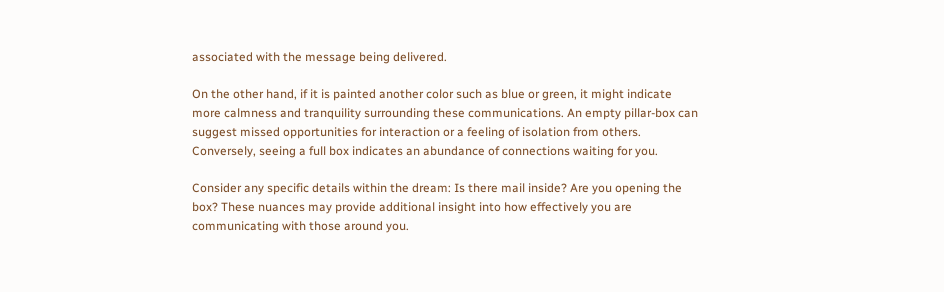associated with the message being delivered.

On the other hand, if it is painted another color such as blue or green, it might indicate more calmness and tranquility surrounding these communications. An empty pillar-box can suggest missed opportunities for interaction or a feeling of isolation from others. Conversely, seeing a full box indicates an abundance of connections waiting for you.

Consider any specific details within the dream: Is there mail inside? Are you opening the box? These nuances may provide additional insight into how effectively you are communicating with those around you.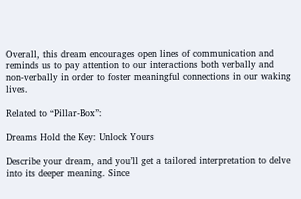Overall, this dream encourages open lines of communication and reminds us to pay attention to our interactions both verbally and non-verbally in order to foster meaningful connections in our waking lives.

Related to “Pillar-Box”:

Dreams Hold the Key: Unlock Yours

Describe your dream, and you’ll get a tailored interpretation to delve into its deeper meaning. Since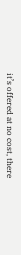it’s offered at no cost, there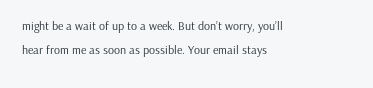might be a wait of up to a week. But don’t worry, you’ll hear from me as soon as possible. Your email stays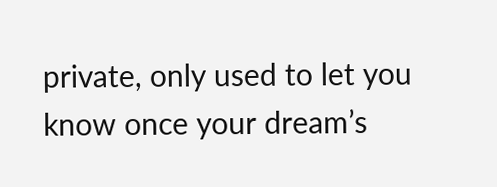private, only used to let you know once your dream’s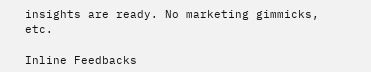insights are ready. No marketing gimmicks, etc.

Inline Feedbacks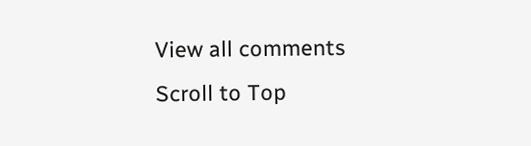View all comments
Scroll to Top